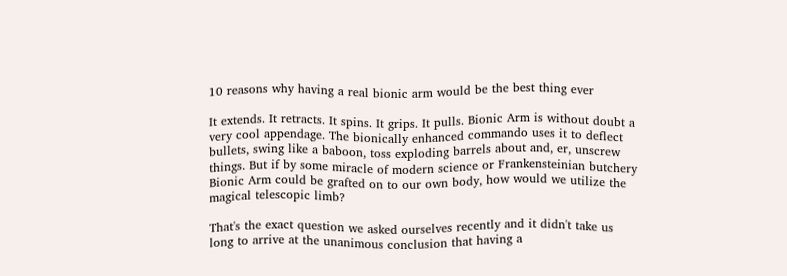10 reasons why having a real bionic arm would be the best thing ever

It extends. It retracts. It spins. It grips. It pulls. Bionic Arm is without doubt a very cool appendage. The bionically enhanced commando uses it to deflect bullets, swing like a baboon, toss exploding barrels about and, er, unscrew things. But if by some miracle of modern science or Frankensteinian butchery Bionic Arm could be grafted on to our own body, how would we utilize the magical telescopic limb?

That's the exact question we asked ourselves recently and it didn't take us long to arrive at the unanimous conclusion that having a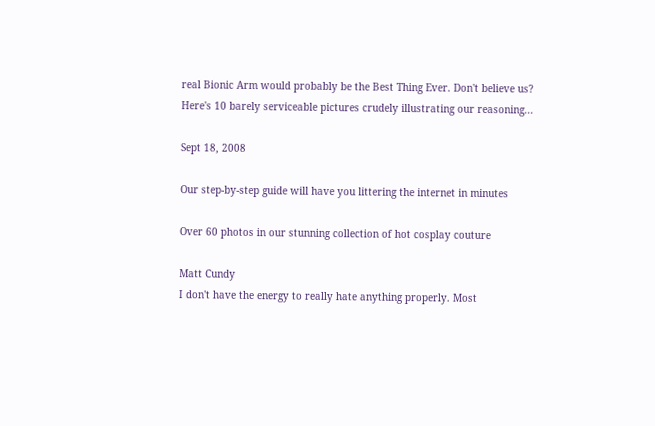real Bionic Arm would probably be the Best Thing Ever. Don't believe us? Here's 10 barely serviceable pictures crudely illustrating our reasoning...

Sept 18, 2008

Our step-by-step guide will have you littering the internet in minutes

Over 60 photos in our stunning collection of hot cosplay couture

Matt Cundy
I don't have the energy to really hate anything properly. Most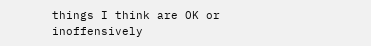things I think are OK or inoffensively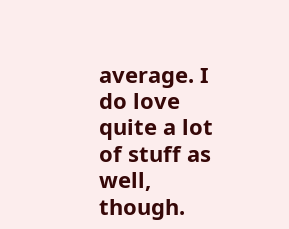average. I do love quite a lot of stuff as well, though.